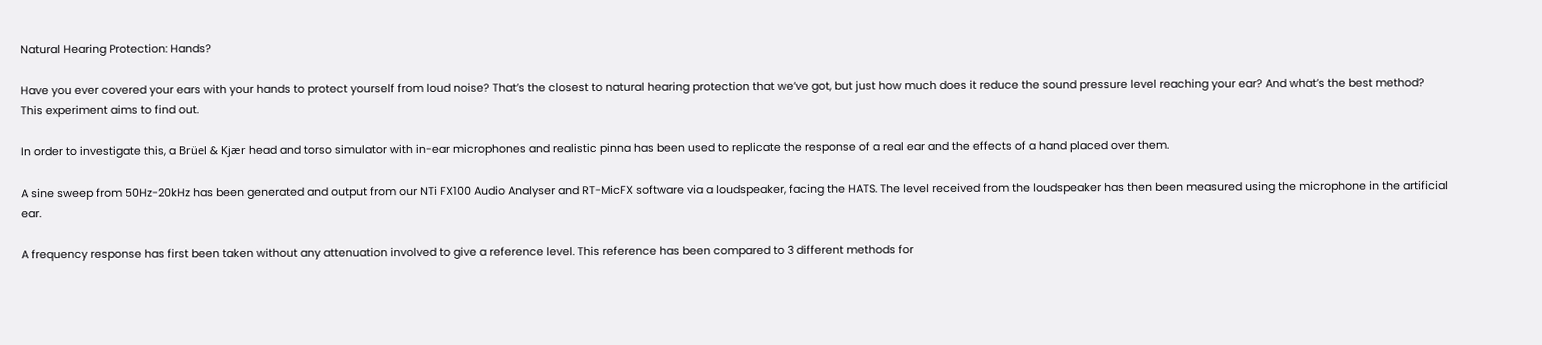Natural Hearing Protection: Hands?

Have you ever covered your ears with your hands to protect yourself from loud noise? That’s the closest to natural hearing protection that we’ve got, but just how much does it reduce the sound pressure level reaching your ear? And what’s the best method? This experiment aims to find out.

In order to investigate this, a Brüel & Kjær head and torso simulator with in-ear microphones and realistic pinna has been used to replicate the response of a real ear and the effects of a hand placed over them.

A sine sweep from 50Hz-20kHz has been generated and output from our NTi FX100 Audio Analyser and RT-MicFX software via a loudspeaker, facing the HATS. The level received from the loudspeaker has then been measured using the microphone in the artificial ear.

A frequency response has first been taken without any attenuation involved to give a reference level. This reference has been compared to 3 different methods for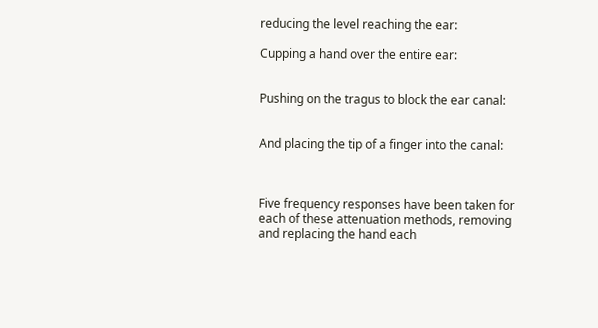reducing the level reaching the ear:

Cupping a hand over the entire ear:


Pushing on the tragus to block the ear canal:


And placing the tip of a finger into the canal:



Five frequency responses have been taken for each of these attenuation methods, removing and replacing the hand each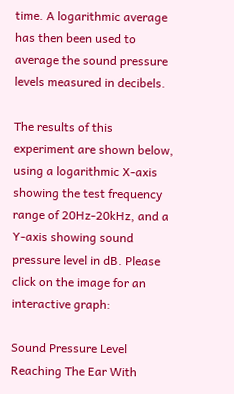time. A logarithmic average has then been used to average the sound pressure levels measured in decibels.

The results of this experiment are shown below, using a logarithmic X-axis showing the test frequency range of 20Hz-20kHz, and a Y-axis showing sound pressure level in dB. Please click on the image for an interactive graph:

Sound Pressure Level Reaching The Ear With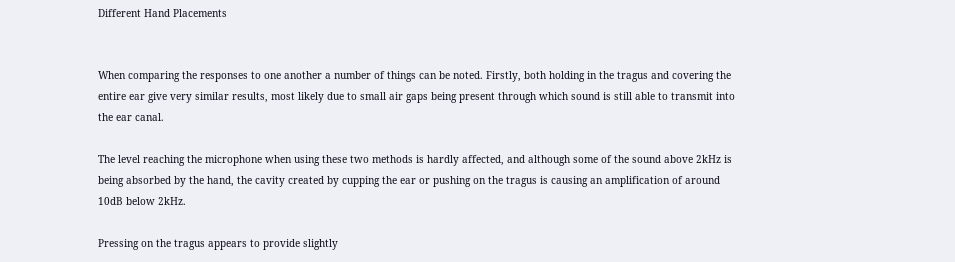Different Hand Placements


When comparing the responses to one another a number of things can be noted. Firstly, both holding in the tragus and covering the entire ear give very similar results, most likely due to small air gaps being present through which sound is still able to transmit into the ear canal.

The level reaching the microphone when using these two methods is hardly affected, and although some of the sound above 2kHz is being absorbed by the hand, the cavity created by cupping the ear or pushing on the tragus is causing an amplification of around 10dB below 2kHz.

Pressing on the tragus appears to provide slightly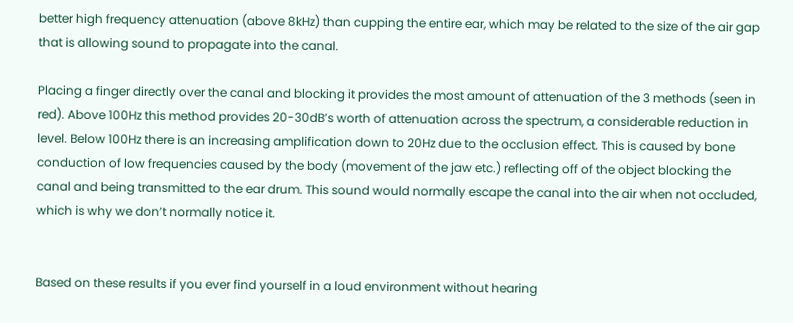better high frequency attenuation (above 8kHz) than cupping the entire ear, which may be related to the size of the air gap that is allowing sound to propagate into the canal.

Placing a finger directly over the canal and blocking it provides the most amount of attenuation of the 3 methods (seen in red). Above 100Hz this method provides 20-30dB’s worth of attenuation across the spectrum, a considerable reduction in level. Below 100Hz there is an increasing amplification down to 20Hz due to the occlusion effect. This is caused by bone conduction of low frequencies caused by the body (movement of the jaw etc.) reflecting off of the object blocking the canal and being transmitted to the ear drum. This sound would normally escape the canal into the air when not occluded, which is why we don’t normally notice it.


Based on these results if you ever find yourself in a loud environment without hearing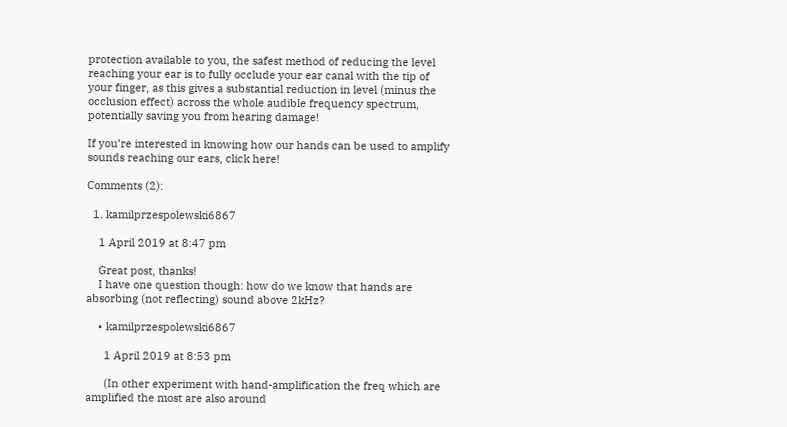protection available to you, the safest method of reducing the level reaching your ear is to fully occlude your ear canal with the tip of your finger, as this gives a substantial reduction in level (minus the occlusion effect) across the whole audible frequency spectrum, potentially saving you from hearing damage!

If you’re interested in knowing how our hands can be used to amplify sounds reaching our ears, click here!

Comments (2):

  1. kamilprzespolewski6867

    1 April 2019 at 8:47 pm

    Great post, thanks!
    I have one question though: how do we know that hands are absorbing (not reflecting) sound above 2kHz?

    • kamilprzespolewski6867

      1 April 2019 at 8:53 pm

      (In other experiment with hand-amplification the freq which are amplified the most are also around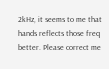2kHz, it seems to me that hands reflects those freq better. Please correct me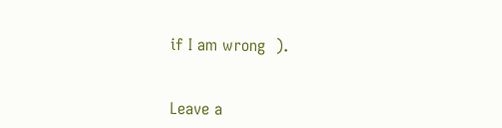if I am wrong  ).


Leave a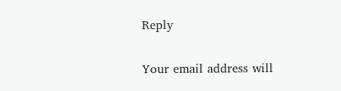Reply

Your email address will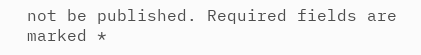not be published. Required fields are marked *